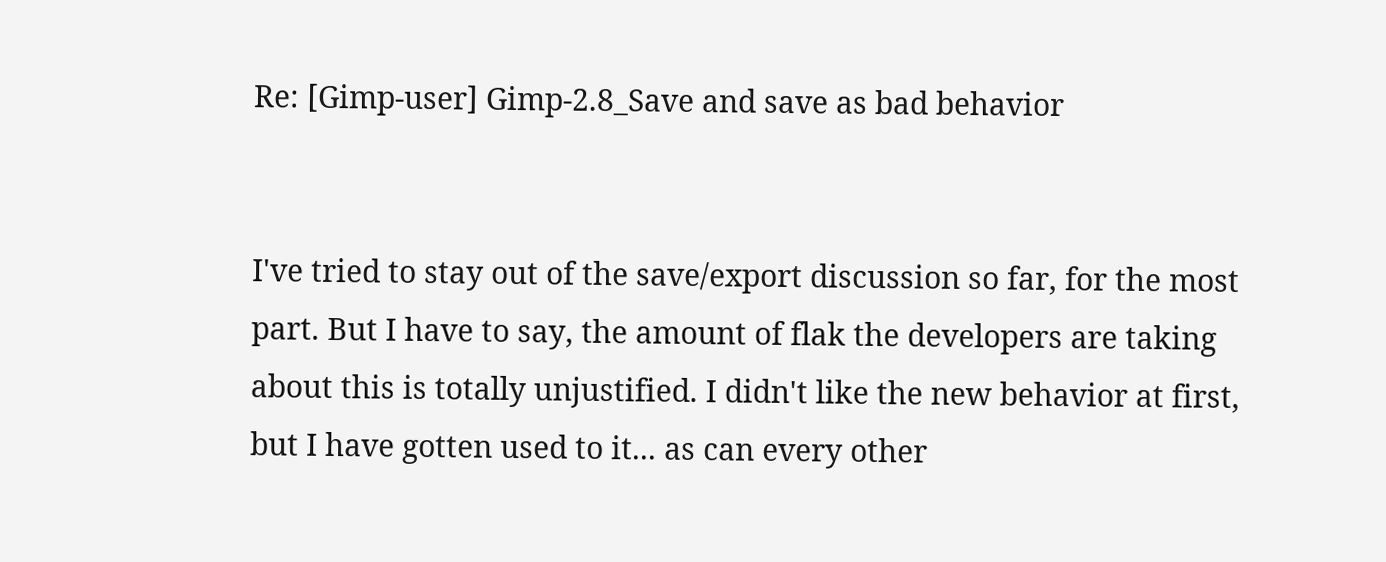Re: [Gimp-user] Gimp-2.8_Save and save as bad behavior


I've tried to stay out of the save/export discussion so far, for the most part. But I have to say, the amount of flak the developers are taking about this is totally unjustified. I didn't like the new behavior at first, but I have gotten used to it... as can every other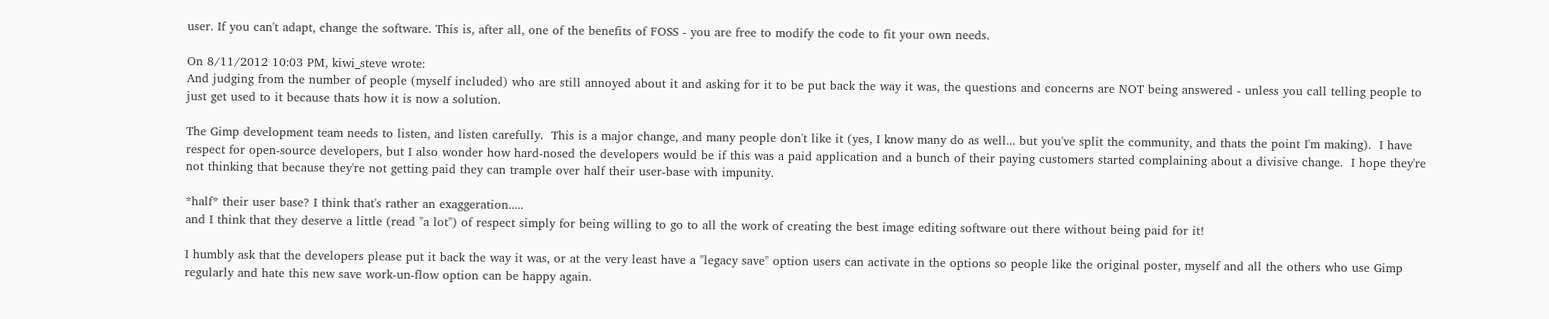user. If you can't adapt, change the software. This is, after all, one of the benefits of FOSS - you are free to modify the code to fit your own needs.

On 8/11/2012 10:03 PM, kiwi_steve wrote:
And judging from the number of people (myself included) who are still annoyed about it and asking for it to be put back the way it was, the questions and concerns are NOT being answered - unless you call telling people to just get used to it because thats how it is now a solution.

The Gimp development team needs to listen, and listen carefully.  This is a major change, and many people don't like it (yes, I know many do as well... but you've split the community, and thats the point I'm making).  I have respect for open-source developers, but I also wonder how hard-nosed the developers would be if this was a paid application and a bunch of their paying customers started complaining about a divisive change.  I hope they're not thinking that because they're not getting paid they can trample over half their user-base with impunity.

*half* their user base? I think that's rather an exaggeration.....
and I think that they deserve a little (read "a lot") of respect simply for being willing to go to all the work of creating the best image editing software out there without being paid for it!

I humbly ask that the developers please put it back the way it was, or at the very least have a "legacy save" option users can activate in the options so people like the original poster, myself and all the others who use Gimp regularly and hate this new save work-un-flow option can be happy again.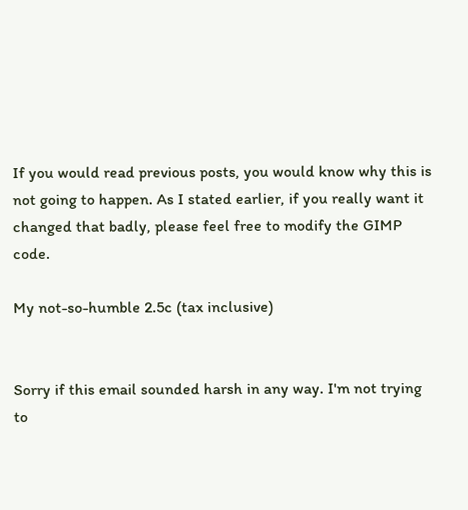If you would read previous posts, you would know why this is not going to happen. As I stated earlier, if you really want it changed that badly, please feel free to modify the GIMP code.

My not-so-humble 2.5c (tax inclusive)


Sorry if this email sounded harsh in any way. I'm not trying to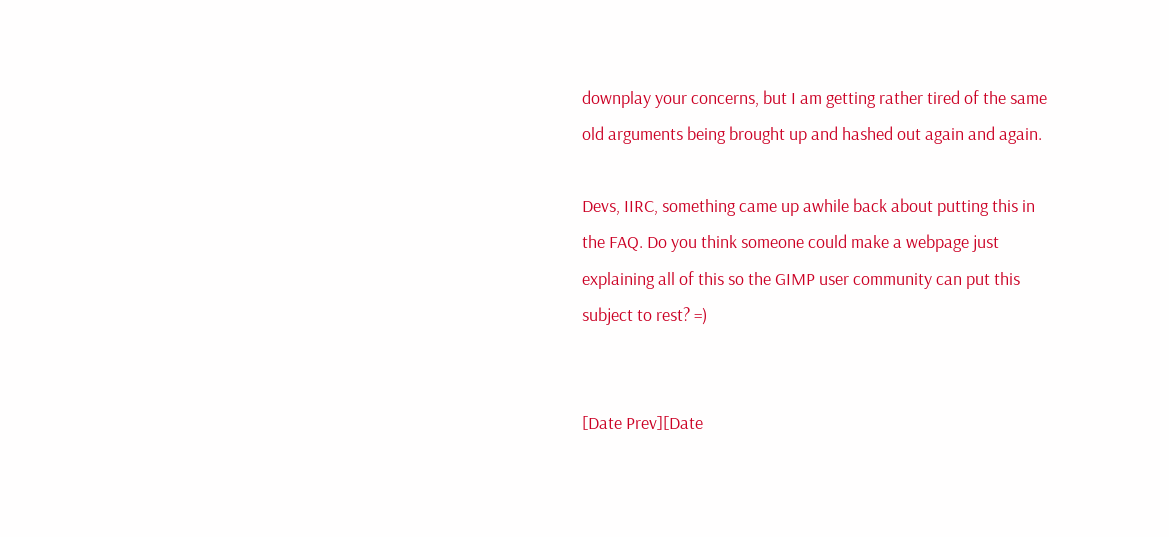downplay your concerns, but I am getting rather tired of the same old arguments being brought up and hashed out again and again.

Devs, IIRC, something came up awhile back about putting this in the FAQ. Do you think someone could make a webpage just explaining all of this so the GIMP user community can put this subject to rest? =)


[Date Prev][Date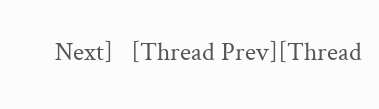Next]   [Thread Prev][Thread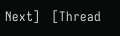Next]   [Thread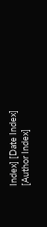Index] [Date Index] [Author Index]